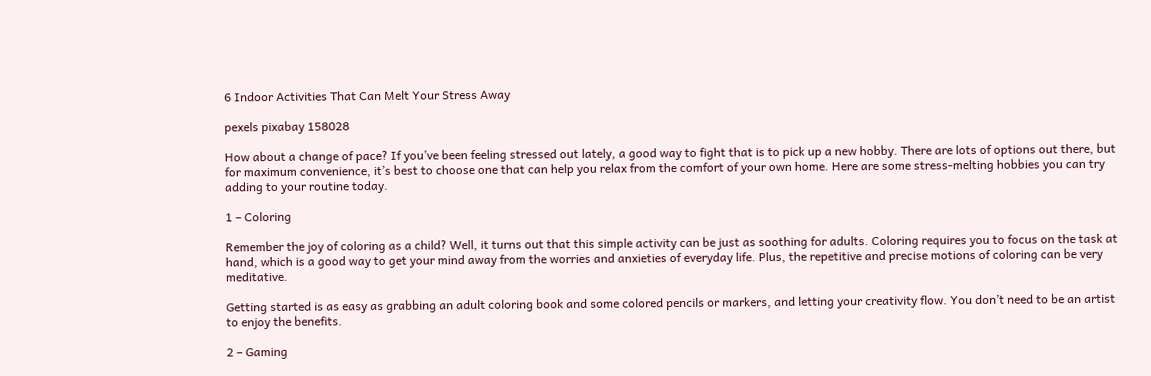6 Indoor Activities That Can Melt Your Stress Away

pexels pixabay 158028

How about a change of pace? If you’ve been feeling stressed out lately, a good way to fight that is to pick up a new hobby. There are lots of options out there, but for maximum convenience, it’s best to choose one that can help you relax from the comfort of your own home. Here are some stress-melting hobbies you can try adding to your routine today.

1 – Coloring

Remember the joy of coloring as a child? Well, it turns out that this simple activity can be just as soothing for adults. Coloring requires you to focus on the task at hand, which is a good way to get your mind away from the worries and anxieties of everyday life. Plus, the repetitive and precise motions of coloring can be very meditative.

Getting started is as easy as grabbing an adult coloring book and some colored pencils or markers, and letting your creativity flow. You don’t need to be an artist to enjoy the benefits.

2 – Gaming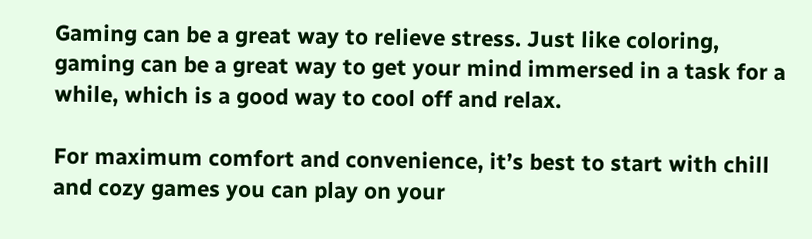Gaming can be a great way to relieve stress. Just like coloring, gaming can be a great way to get your mind immersed in a task for a while, which is a good way to cool off and relax.

For maximum comfort and convenience, it’s best to start with chill and cozy games you can play on your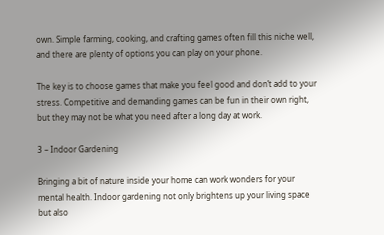own. Simple farming, cooking, and crafting games often fill this niche well, and there are plenty of options you can play on your phone.

The key is to choose games that make you feel good and don’t add to your stress. Competitive and demanding games can be fun in their own right, but they may not be what you need after a long day at work.

3 – Indoor Gardening

Bringing a bit of nature inside your home can work wonders for your mental health. Indoor gardening not only brightens up your living space but also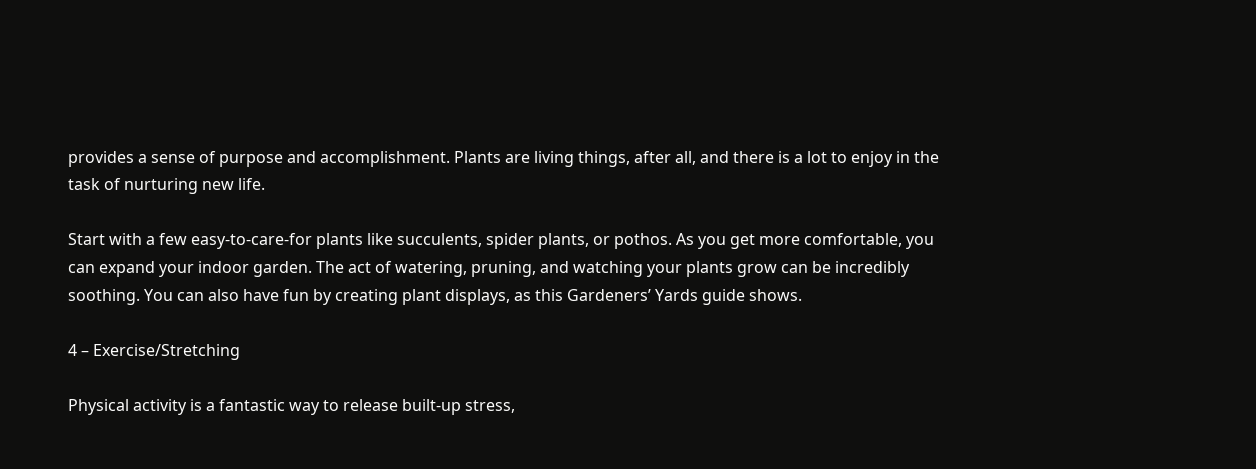provides a sense of purpose and accomplishment. Plants are living things, after all, and there is a lot to enjoy in the task of nurturing new life.

Start with a few easy-to-care-for plants like succulents, spider plants, or pothos. As you get more comfortable, you can expand your indoor garden. The act of watering, pruning, and watching your plants grow can be incredibly soothing. You can also have fun by creating plant displays, as this Gardeners’ Yards guide shows.

4 – Exercise/Stretching

Physical activity is a fantastic way to release built-up stress,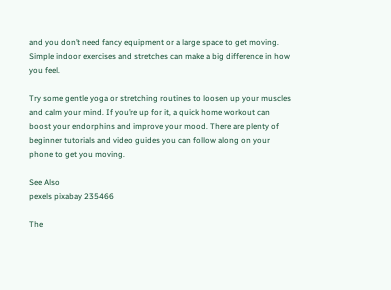and you don’t need fancy equipment or a large space to get moving. Simple indoor exercises and stretches can make a big difference in how you feel.

Try some gentle yoga or stretching routines to loosen up your muscles and calm your mind. If you’re up for it, a quick home workout can boost your endorphins and improve your mood. There are plenty of beginner tutorials and video guides you can follow along on your phone to get you moving.

See Also
pexels pixabay 235466

The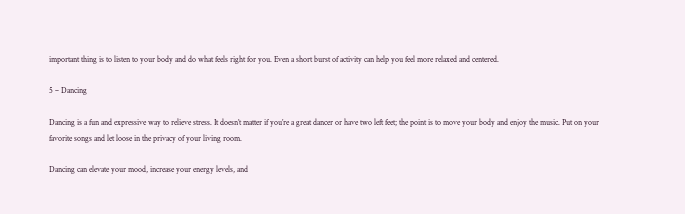important thing is to listen to your body and do what feels right for you. Even a short burst of activity can help you feel more relaxed and centered.

5 – Dancing

Dancing is a fun and expressive way to relieve stress. It doesn’t matter if you’re a great dancer or have two left feet; the point is to move your body and enjoy the music. Put on your favorite songs and let loose in the privacy of your living room.

Dancing can elevate your mood, increase your energy levels, and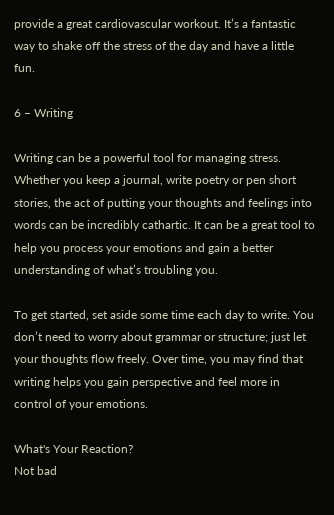provide a great cardiovascular workout. It’s a fantastic way to shake off the stress of the day and have a little fun.

6 – Writing

Writing can be a powerful tool for managing stress. Whether you keep a journal, write poetry or pen short stories, the act of putting your thoughts and feelings into words can be incredibly cathartic. It can be a great tool to help you process your emotions and gain a better understanding of what’s troubling you.

To get started, set aside some time each day to write. You don’t need to worry about grammar or structure; just let your thoughts flow freely. Over time, you may find that writing helps you gain perspective and feel more in control of your emotions.

What's Your Reaction?
Not bad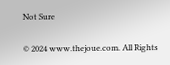Not Sure

© 2024 www.thejoue.com. All Rights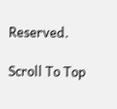Reserved.

Scroll To Top